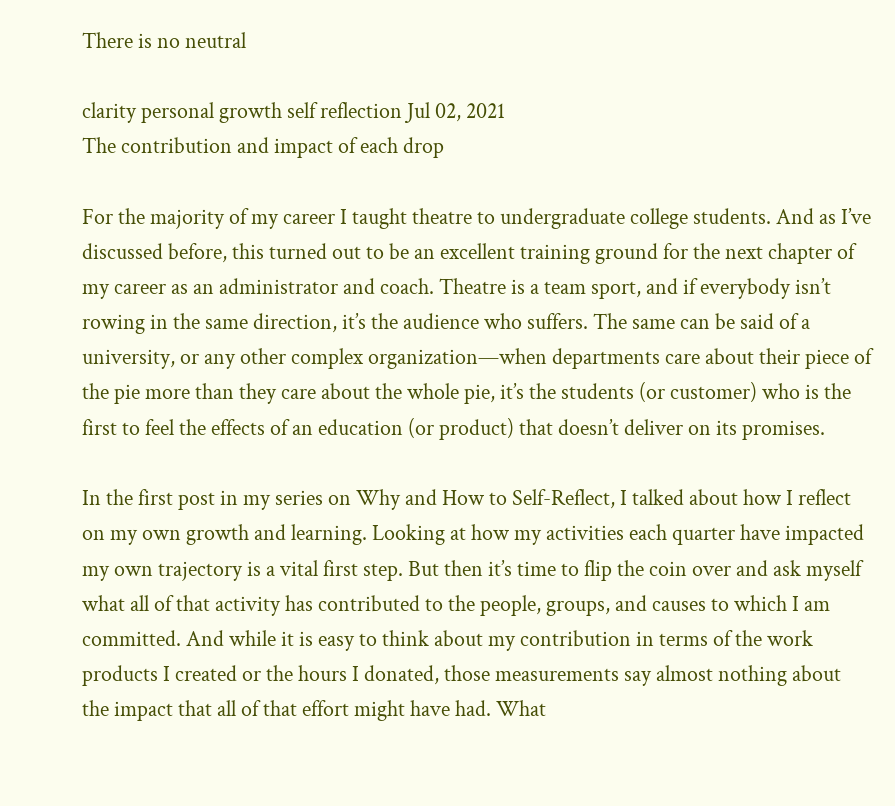There is no neutral

clarity personal growth self reflection Jul 02, 2021
The contribution and impact of each drop

For the majority of my career I taught theatre to undergraduate college students. And as I’ve discussed before, this turned out to be an excellent training ground for the next chapter of my career as an administrator and coach. Theatre is a team sport, and if everybody isn’t rowing in the same direction, it’s the audience who suffers. The same can be said of a university, or any other complex organization—when departments care about their piece of the pie more than they care about the whole pie, it’s the students (or customer) who is the first to feel the effects of an education (or product) that doesn’t deliver on its promises.

In the first post in my series on Why and How to Self-Reflect, I talked about how I reflect on my own growth and learning. Looking at how my activities each quarter have impacted my own trajectory is a vital first step. But then it’s time to flip the coin over and ask myself what all of that activity has contributed to the people, groups, and causes to which I am committed. And while it is easy to think about my contribution in terms of the work products I created or the hours I donated, those measurements say almost nothing about the impact that all of that effort might have had. What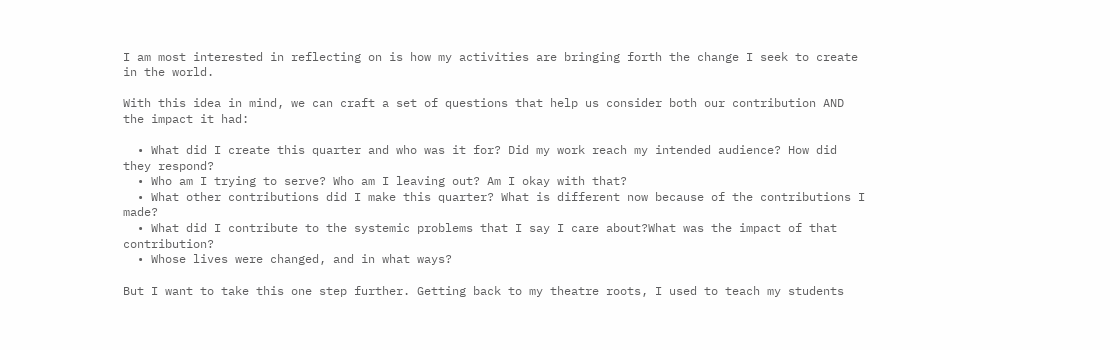I am most interested in reflecting on is how my activities are bringing forth the change I seek to create in the world.

With this idea in mind, we can craft a set of questions that help us consider both our contribution AND the impact it had:

  • What did I create this quarter and who was it for? Did my work reach my intended audience? How did they respond?
  • Who am I trying to serve? Who am I leaving out? Am I okay with that?
  • What other contributions did I make this quarter? What is different now because of the contributions I made?
  • What did I contribute to the systemic problems that I say I care about?What was the impact of that contribution?
  • Whose lives were changed, and in what ways?

But I want to take this one step further. Getting back to my theatre roots, I used to teach my students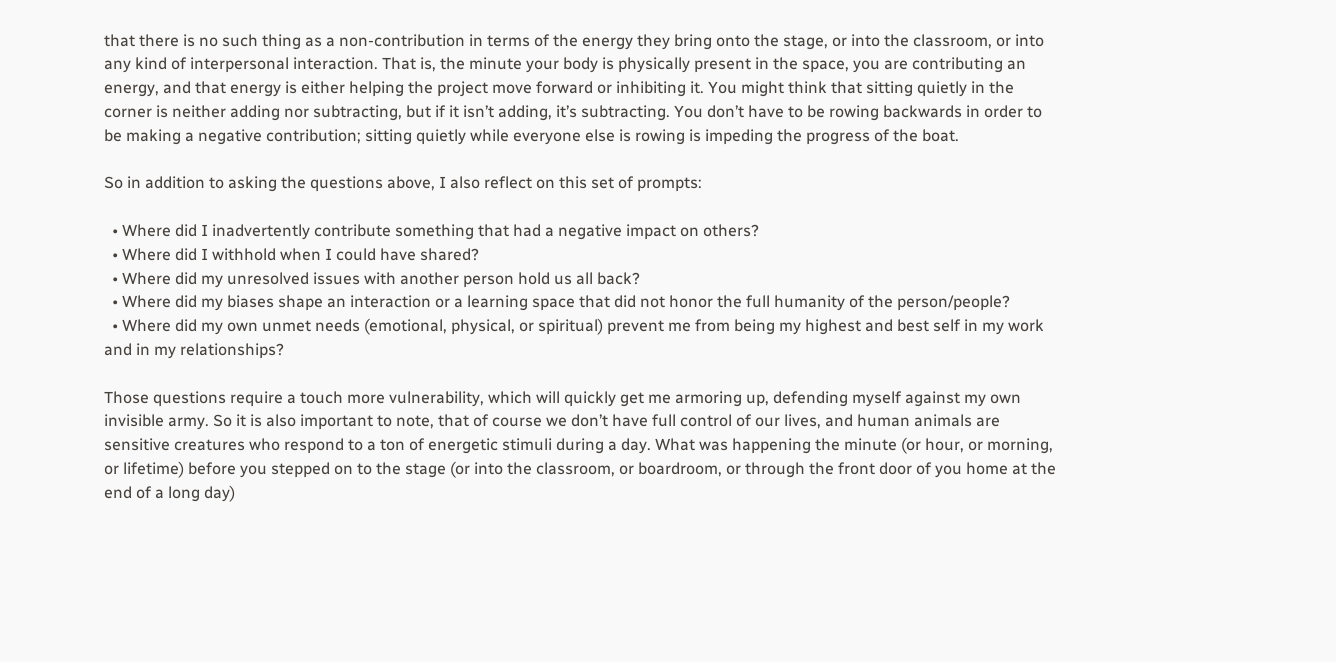that there is no such thing as a non-contribution in terms of the energy they bring onto the stage, or into the classroom, or into any kind of interpersonal interaction. That is, the minute your body is physically present in the space, you are contributing an energy, and that energy is either helping the project move forward or inhibiting it. You might think that sitting quietly in the corner is neither adding nor subtracting, but if it isn’t adding, it’s subtracting. You don’t have to be rowing backwards in order to be making a negative contribution; sitting quietly while everyone else is rowing is impeding the progress of the boat.

So in addition to asking the questions above, I also reflect on this set of prompts:

  • Where did I inadvertently contribute something that had a negative impact on others?
  • Where did I withhold when I could have shared?
  • Where did my unresolved issues with another person hold us all back?
  • Where did my biases shape an interaction or a learning space that did not honor the full humanity of the person/people?
  • Where did my own unmet needs (emotional, physical, or spiritual) prevent me from being my highest and best self in my work and in my relationships?

Those questions require a touch more vulnerability, which will quickly get me armoring up, defending myself against my own invisible army. So it is also important to note, that of course we don’t have full control of our lives, and human animals are sensitive creatures who respond to a ton of energetic stimuli during a day. What was happening the minute (or hour, or morning, or lifetime) before you stepped on to the stage (or into the classroom, or boardroom, or through the front door of you home at the end of a long day)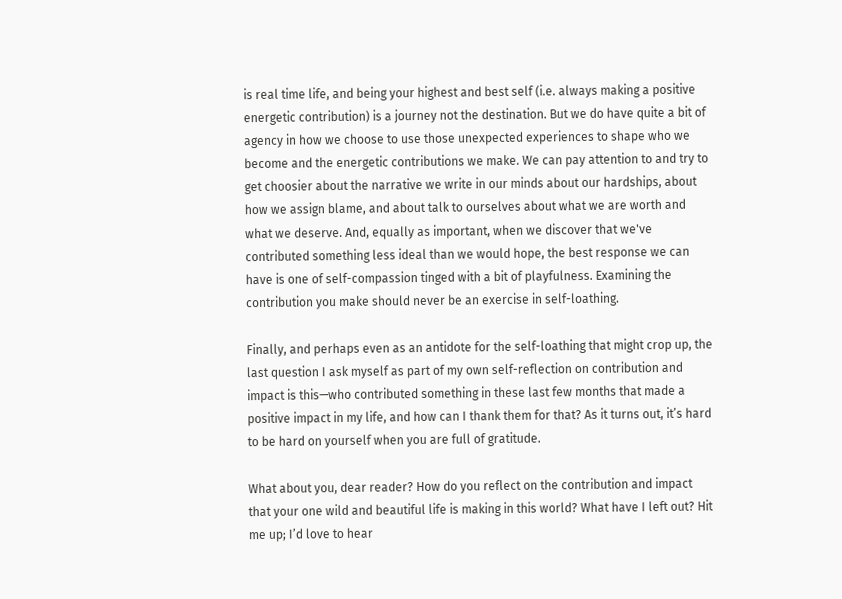is real time life, and being your highest and best self (i.e. always making a positive energetic contribution) is a journey not the destination. But we do have quite a bit of agency in how we choose to use those unexpected experiences to shape who we become and the energetic contributions we make. We can pay attention to and try to get choosier about the narrative we write in our minds about our hardships, about how we assign blame, and about talk to ourselves about what we are worth and what we deserve. And, equally as important, when we discover that we've contributed something less ideal than we would hope, the best response we can have is one of self-compassion tinged with a bit of playfulness. Examining the contribution you make should never be an exercise in self-loathing.

Finally, and perhaps even as an antidote for the self-loathing that might crop up, the last question I ask myself as part of my own self-reflection on contribution and impact is this—who contributed something in these last few months that made a positive impact in my life, and how can I thank them for that? As it turns out, it’s hard to be hard on yourself when you are full of gratitude.

What about you, dear reader? How do you reflect on the contribution and impact that your one wild and beautiful life is making in this world? What have I left out? Hit me up; I’d love to hear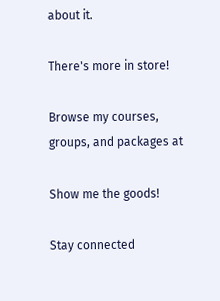about it.

There's more in store!

Browse my courses, groups, and packages at

Show me the goods!

Stay connected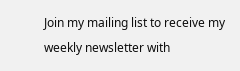Join my mailing list to receive my weekly newsletter with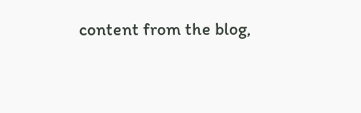content from the blog,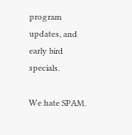program updates, and early bird specials.

We hate SPAM.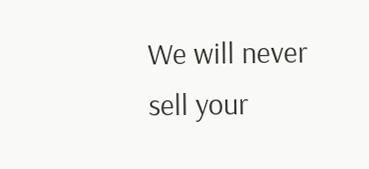We will never sell your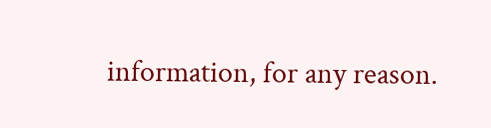information, for any reason.